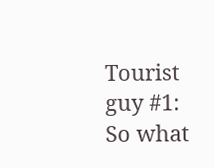Tourist guy #1: So what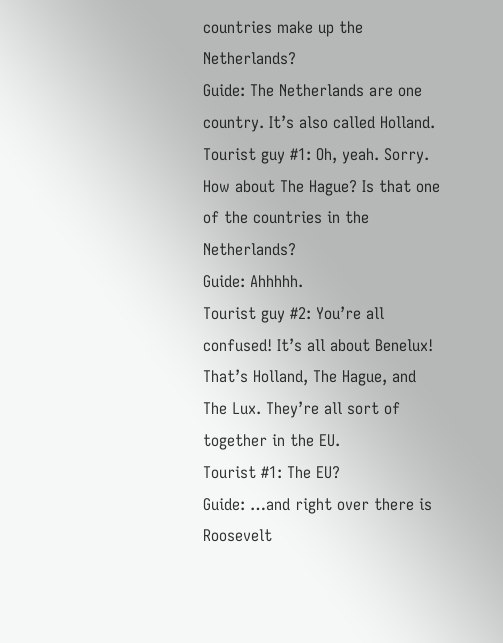countries make up the Netherlands?
Guide: The Netherlands are one country. It’s also called Holland.
Tourist guy #1: Oh, yeah. Sorry. How about The Hague? Is that one of the countries in the Netherlands?
Guide: Ahhhhh.
Tourist guy #2: You’re all confused! It’s all about Benelux! That’s Holland, The Hague, and The Lux. They’re all sort of together in the EU.
Tourist #1: The EU?
Guide: …and right over there is Roosevelt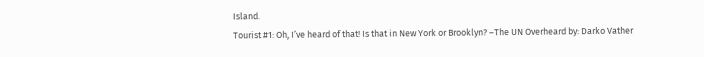Island.
Tourist #1: Oh, I’ve heard of that! Is that in New York or Brooklyn? –The UN Overheard by: Darko Vather